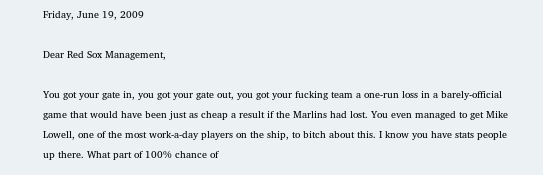Friday, June 19, 2009

Dear Red Sox Management,

You got your gate in, you got your gate out, you got your fucking team a one-run loss in a barely-official game that would have been just as cheap a result if the Marlins had lost. You even managed to get Mike Lowell, one of the most work-a-day players on the ship, to bitch about this. I know you have stats people up there. What part of 100% chance of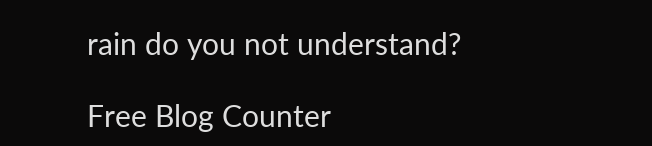rain do you not understand?

Free Blog Counter